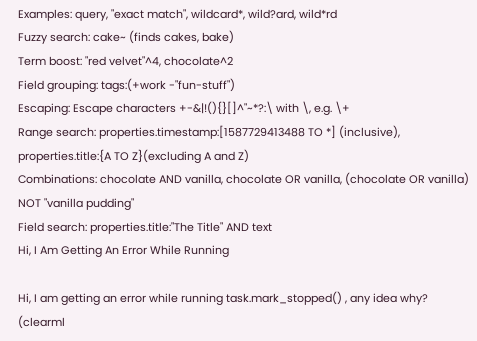Examples: query, "exact match", wildcard*, wild?ard, wild*rd
Fuzzy search: cake~ (finds cakes, bake)
Term boost: "red velvet"^4, chocolate^2
Field grouping: tags:(+work -"fun-stuff")
Escaping: Escape characters +-&|!(){}[]^"~*?:\ with \, e.g. \+
Range search: properties.timestamp:[1587729413488 TO *] (inclusive), properties.title:{A TO Z}(excluding A and Z)
Combinations: chocolate AND vanilla, chocolate OR vanilla, (chocolate OR vanilla) NOT "vanilla pudding"
Field search: properties.title:"The Title" AND text
Hi, I Am Getting An Error While Running

Hi, I am getting an error while running task.mark_stopped() , any idea why? (clearml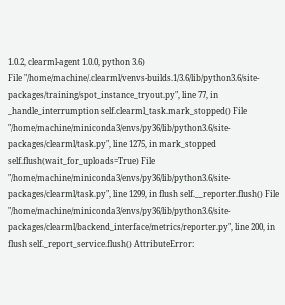1.0.2, clearml-agent 1.0.0, python 3.6)
File "/home/machine/.clearml/venvs-builds.1/3.6/lib/python3.6/site-packages/training/spot_instance_tryout.py", line 77, in _handle_interrumption self.clearml_task.mark_stopped() File "/home/machine/miniconda3/envs/py36/lib/python3.6/site-packages/clearml/task.py", line 1275, in mark_stopped self.flush(wait_for_uploads=True) File "/home/machine/miniconda3/envs/py36/lib/python3.6/site-packages/clearml/task.py", line 1299, in flush self.__reporter.flush() File "/home/machine/miniconda3/envs/py36/lib/python3.6/site-packages/clearml/backend_interface/metrics/reporter.py", line 200, in flush self._report_service.flush() AttributeError: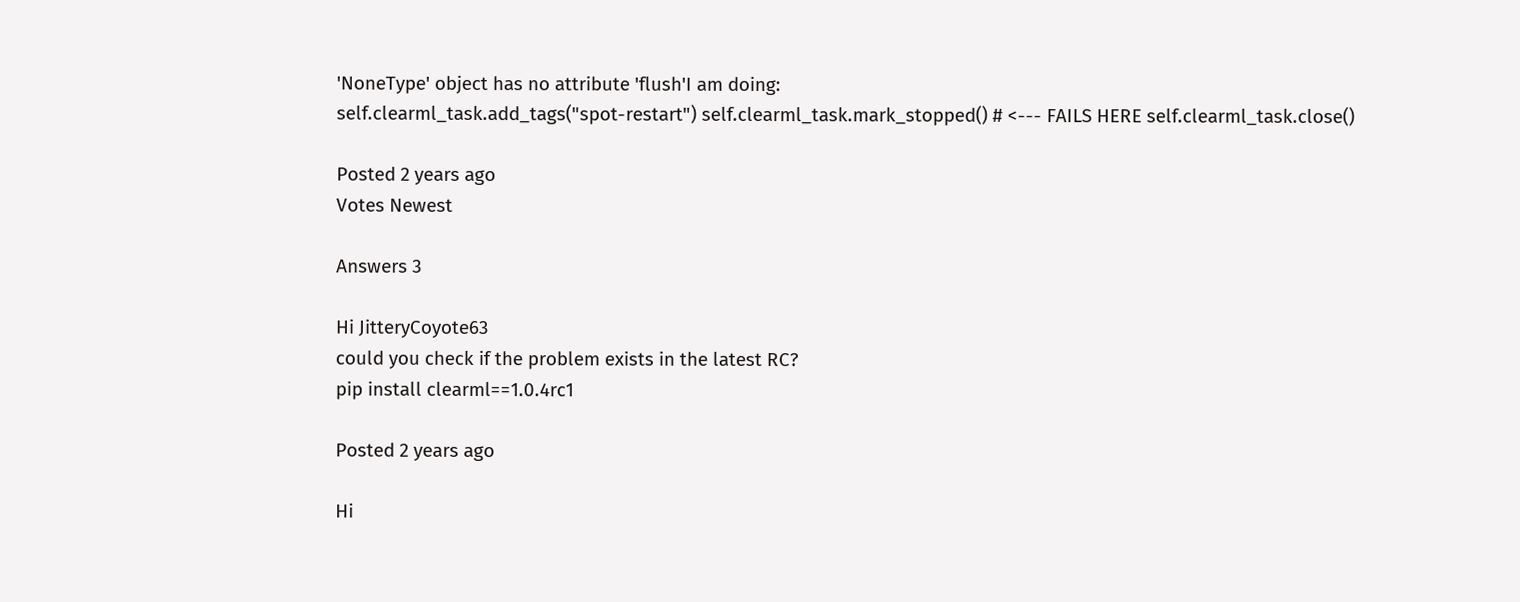'NoneType' object has no attribute 'flush'I am doing:
self.clearml_task.add_tags("spot-restart") self.clearml_task.mark_stopped() # <--- FAILS HERE self.clearml_task.close()

Posted 2 years ago
Votes Newest

Answers 3

Hi JitteryCoyote63
could you check if the problem exists in the latest RC?
pip install clearml==1.0.4rc1

Posted 2 years ago

Hi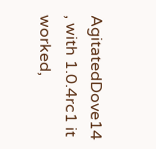AgitatedDove14 , with 1.0.4rc1 it worked,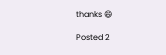thanks 😄

Posted 2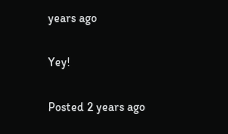years ago

Yey!

Posted 2 years ago